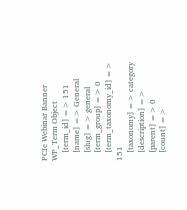PCIe Webinar Banner
WP_Term Object
    [term_id] => 151
    [name] => General
    [slug] => general
    [term_group] => 0
    [term_taxonomy_id] => 151
    [taxonomy] => category
    [description] =>
    [parent] => 0
    [count] =>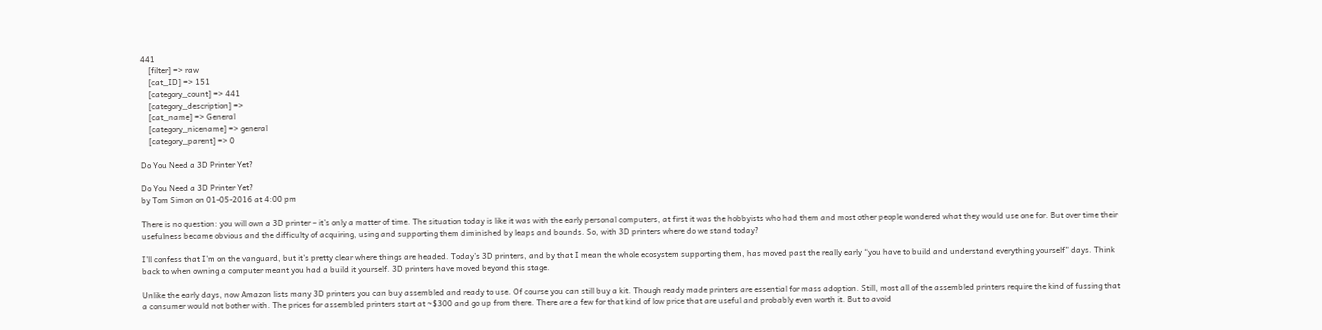441
    [filter] => raw
    [cat_ID] => 151
    [category_count] => 441
    [category_description] =>
    [cat_name] => General
    [category_nicename] => general
    [category_parent] => 0

Do You Need a 3D Printer Yet?

Do You Need a 3D Printer Yet?
by Tom Simon on 01-05-2016 at 4:00 pm

There is no question: you will own a 3D printer – it’s only a matter of time. The situation today is like it was with the early personal computers, at first it was the hobbyists who had them and most other people wondered what they would use one for. But over time their usefulness became obvious and the difficulty of acquiring, using and supporting them diminished by leaps and bounds. So, with 3D printers where do we stand today?

I’ll confess that I’m on the vanguard, but it’s pretty clear where things are headed. Today’s 3D printers, and by that I mean the whole ecosystem supporting them, has moved past the really early “you have to build and understand everything yourself” days. Think back to when owning a computer meant you had a build it yourself. 3D printers have moved beyond this stage.

Unlike the early days, now Amazon lists many 3D printers you can buy assembled and ready to use. Of course you can still buy a kit. Though ready made printers are essential for mass adoption. Still, most all of the assembled printers require the kind of fussing that a consumer would not bother with. The prices for assembled printers start at ~$300 and go up from there. There are a few for that kind of low price that are useful and probably even worth it. But to avoid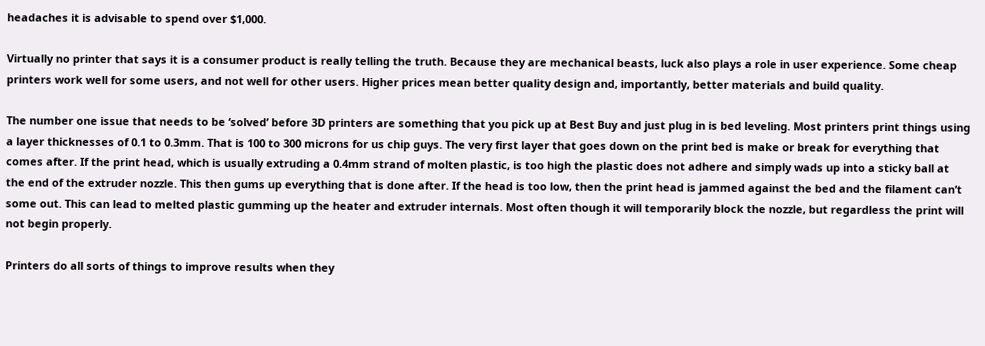headaches it is advisable to spend over $1,000.

Virtually no printer that says it is a consumer product is really telling the truth. Because they are mechanical beasts, luck also plays a role in user experience. Some cheap printers work well for some users, and not well for other users. Higher prices mean better quality design and, importantly, better materials and build quality.

The number one issue that needs to be ‘solved’ before 3D printers are something that you pick up at Best Buy and just plug in is bed leveling. Most printers print things using a layer thicknesses of 0.1 to 0.3mm. That is 100 to 300 microns for us chip guys. The very first layer that goes down on the print bed is make or break for everything that comes after. If the print head, which is usually extruding a 0.4mm strand of molten plastic, is too high the plastic does not adhere and simply wads up into a sticky ball at the end of the extruder nozzle. This then gums up everything that is done after. If the head is too low, then the print head is jammed against the bed and the filament can’t some out. This can lead to melted plastic gumming up the heater and extruder internals. Most often though it will temporarily block the nozzle, but regardless the print will not begin properly.

Printers do all sorts of things to improve results when they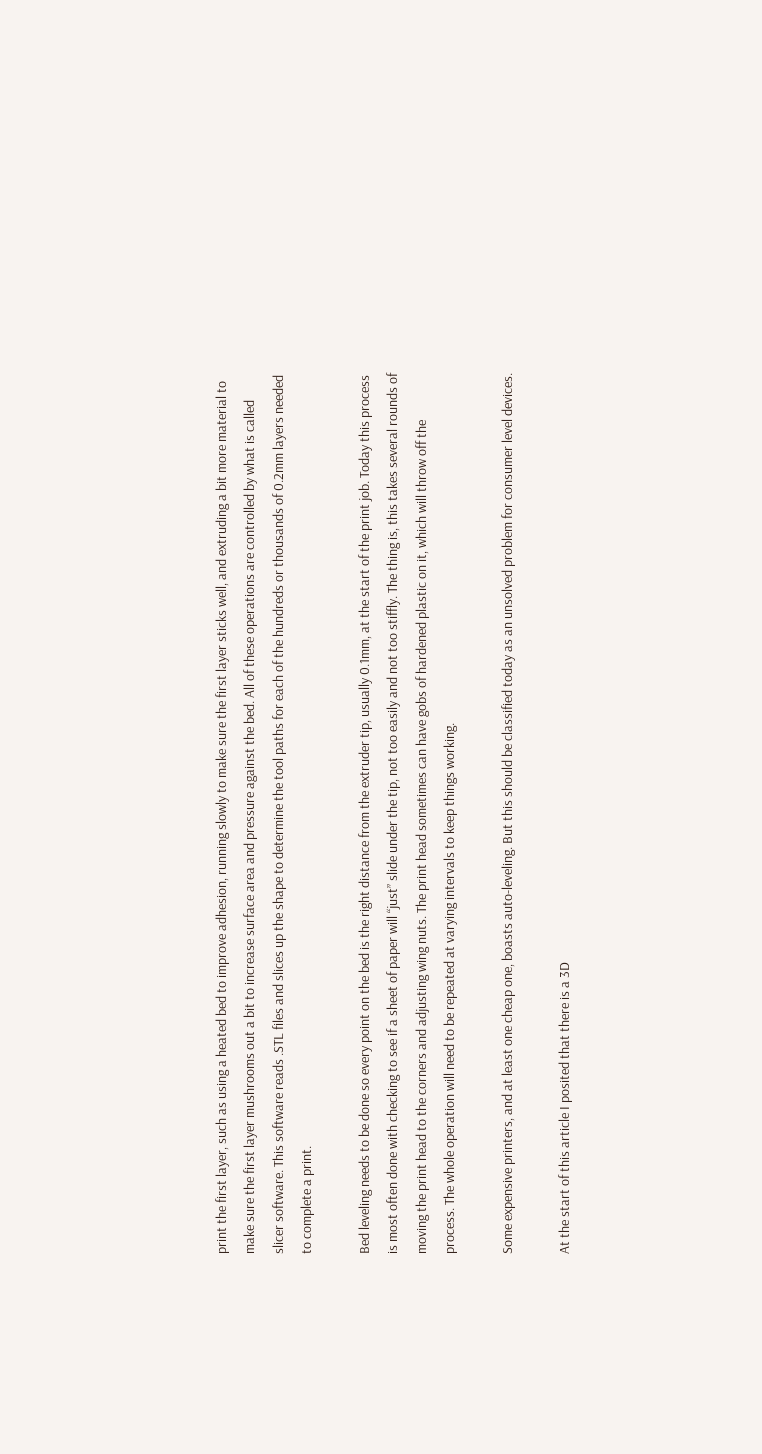print the first layer, such as using a heated bed to improve adhesion, running slowly to make sure the first layer sticks well, and extruding a bit more material to make sure the first layer mushrooms out a bit to increase surface area and pressure against the bed. All of these operations are controlled by what is called slicer software. This software reads .STL files and slices up the shape to determine the tool paths for each of the hundreds or thousands of 0.2mm layers needed to complete a print.

Bed leveling needs to be done so every point on the bed is the right distance from the extruder tip, usually 0.1mm, at the start of the print job. Today this process is most often done with checking to see if a sheet of paper will “just” slide under the tip, not too easily and not too stiffly. The thing is, this takes several rounds of moving the print head to the corners and adjusting wing nuts. The print head sometimes can have gobs of hardened plastic on it, which will throw off the process. The whole operation will need to be repeated at varying intervals to keep things working.

Some expensive printers, and at least one cheap one, boasts auto-leveling. But this should be classified today as an unsolved problem for consumer level devices.

At the start of this article I posited that there is a 3D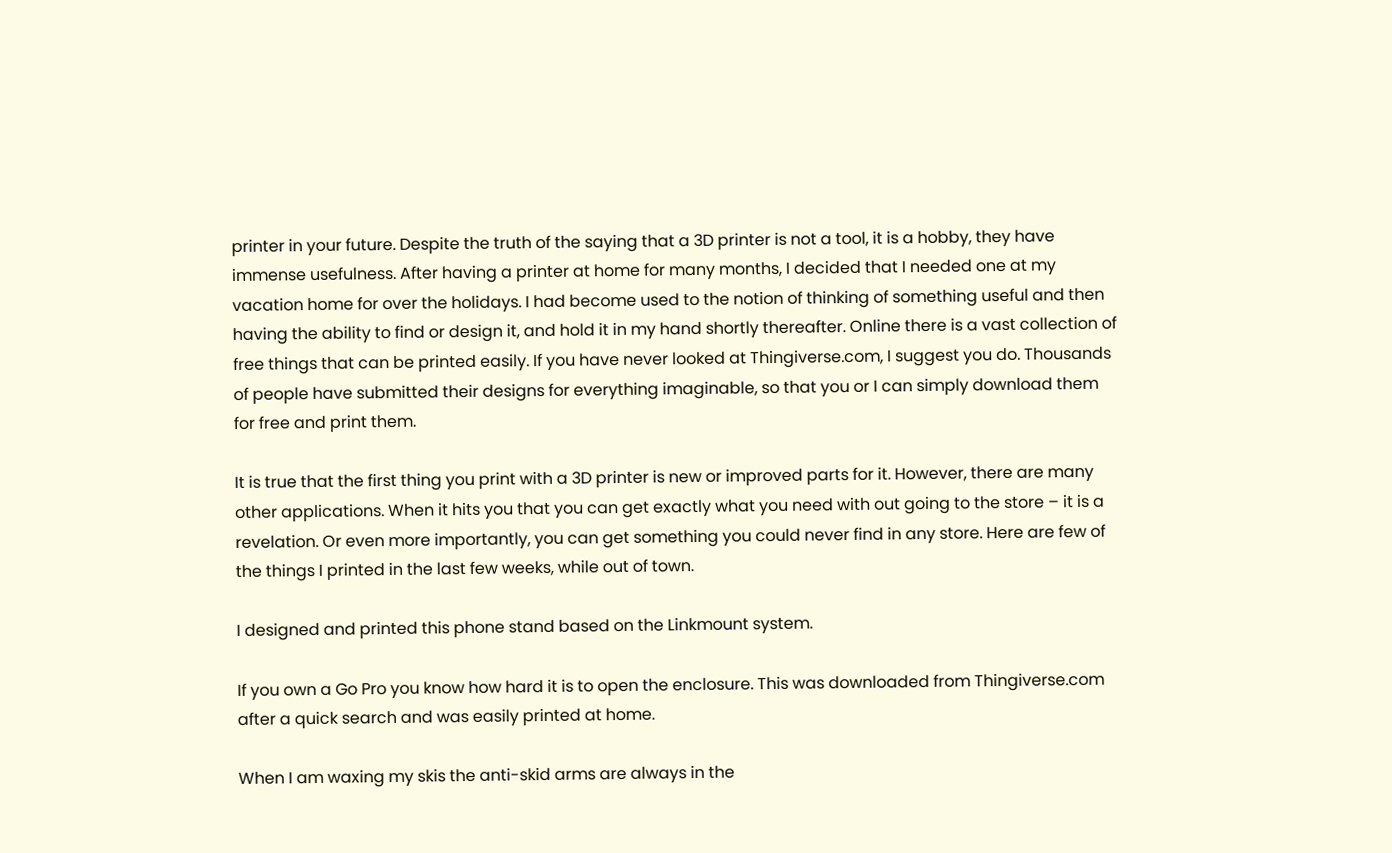printer in your future. Despite the truth of the saying that a 3D printer is not a tool, it is a hobby, they have immense usefulness. After having a printer at home for many months, I decided that I needed one at my vacation home for over the holidays. I had become used to the notion of thinking of something useful and then having the ability to find or design it, and hold it in my hand shortly thereafter. Online there is a vast collection of free things that can be printed easily. If you have never looked at Thingiverse.com, I suggest you do. Thousands of people have submitted their designs for everything imaginable, so that you or I can simply download them for free and print them.

It is true that the first thing you print with a 3D printer is new or improved parts for it. However, there are many other applications. When it hits you that you can get exactly what you need with out going to the store – it is a revelation. Or even more importantly, you can get something you could never find in any store. Here are few of the things I printed in the last few weeks, while out of town.

I designed and printed this phone stand based on the Linkmount system.

If you own a Go Pro you know how hard it is to open the enclosure. This was downloaded from Thingiverse.com after a quick search and was easily printed at home.

When I am waxing my skis the anti-skid arms are always in the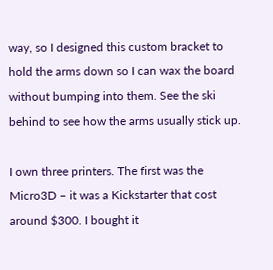way, so I designed this custom bracket to hold the arms down so I can wax the board without bumping into them. See the ski behind to see how the arms usually stick up.

I own three printers. The first was the Micro3D – it was a Kickstarter that cost around $300. I bought it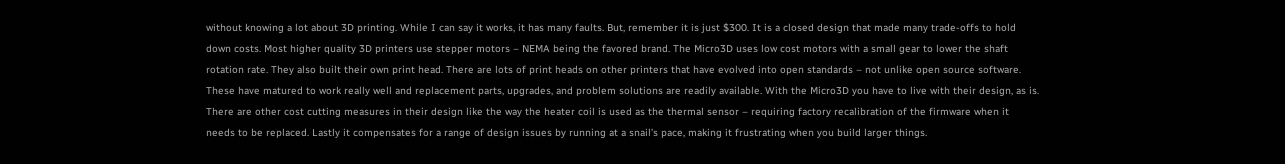without knowing a lot about 3D printing. While I can say it works, it has many faults. But, remember it is just $300. It is a closed design that made many trade-offs to hold down costs. Most higher quality 3D printers use stepper motors – NEMA being the favored brand. The Micro3D uses low cost motors with a small gear to lower the shaft rotation rate. They also built their own print head. There are lots of print heads on other printers that have evolved into open standards – not unlike open source software. These have matured to work really well and replacement parts, upgrades, and problem solutions are readily available. With the Micro3D you have to live with their design, as is. There are other cost cutting measures in their design like the way the heater coil is used as the thermal sensor – requiring factory recalibration of the firmware when it needs to be replaced. Lastly it compensates for a range of design issues by running at a snail’s pace, making it frustrating when you build larger things.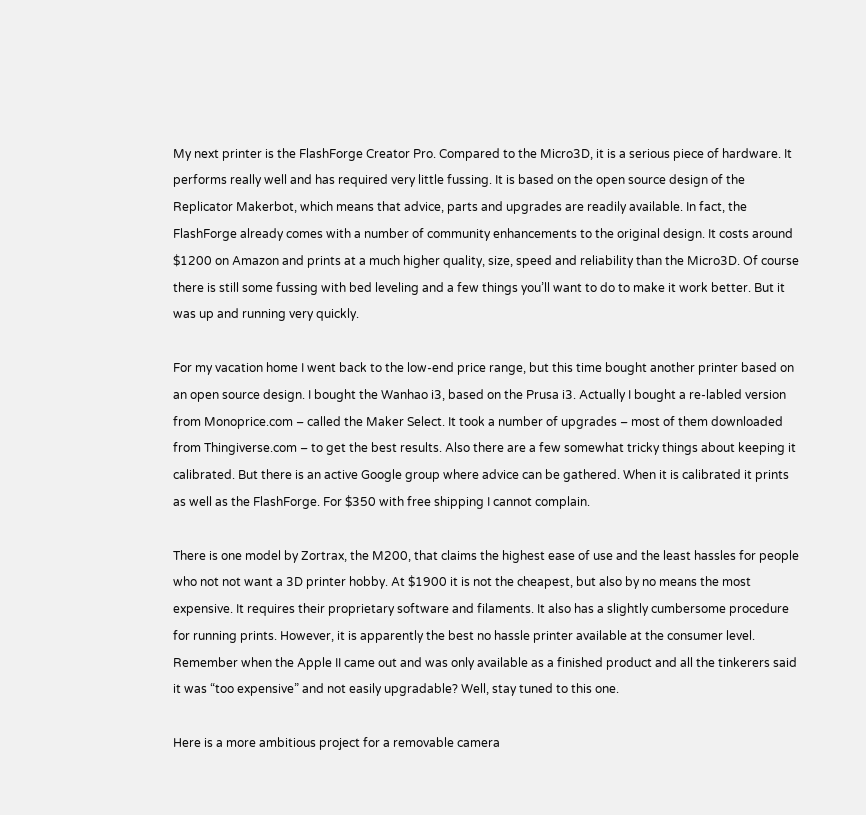My next printer is the FlashForge Creator Pro. Compared to the Micro3D, it is a serious piece of hardware. It performs really well and has required very little fussing. It is based on the open source design of the Replicator Makerbot, which means that advice, parts and upgrades are readily available. In fact, the FlashForge already comes with a number of community enhancements to the original design. It costs around $1200 on Amazon and prints at a much higher quality, size, speed and reliability than the Micro3D. Of course there is still some fussing with bed leveling and a few things you’ll want to do to make it work better. But it was up and running very quickly.

For my vacation home I went back to the low-end price range, but this time bought another printer based on an open source design. I bought the Wanhao i3, based on the Prusa i3. Actually I bought a re-labled version from Monoprice.com – called the Maker Select. It took a number of upgrades – most of them downloaded from Thingiverse.com – to get the best results. Also there are a few somewhat tricky things about keeping it calibrated. But there is an active Google group where advice can be gathered. When it is calibrated it prints as well as the FlashForge. For $350 with free shipping I cannot complain.

There is one model by Zortrax, the M200, that claims the highest ease of use and the least hassles for people who not not want a 3D printer hobby. At $1900 it is not the cheapest, but also by no means the most expensive. It requires their proprietary software and filaments. It also has a slightly cumbersome procedure for running prints. However, it is apparently the best no hassle printer available at the consumer level. Remember when the Apple II came out and was only available as a finished product and all the tinkerers said it was “too expensive” and not easily upgradable? Well, stay tuned to this one.

Here is a more ambitious project for a removable camera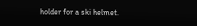holder for a ski helmet.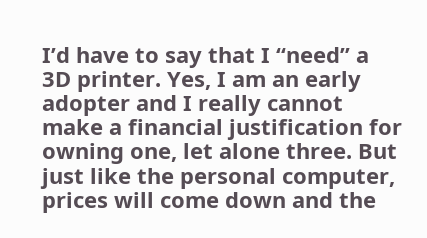I’d have to say that I “need” a 3D printer. Yes, I am an early adopter and I really cannot make a financial justification for owning one, let alone three. But just like the personal computer, prices will come down and the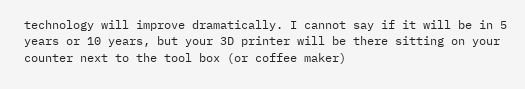technology will improve dramatically. I cannot say if it will be in 5 years or 10 years, but your 3D printer will be there sitting on your counter next to the tool box (or coffee maker)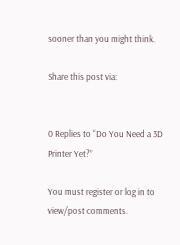sooner than you might think.

Share this post via:


0 Replies to “Do You Need a 3D Printer Yet?”

You must register or log in to view/post comments.